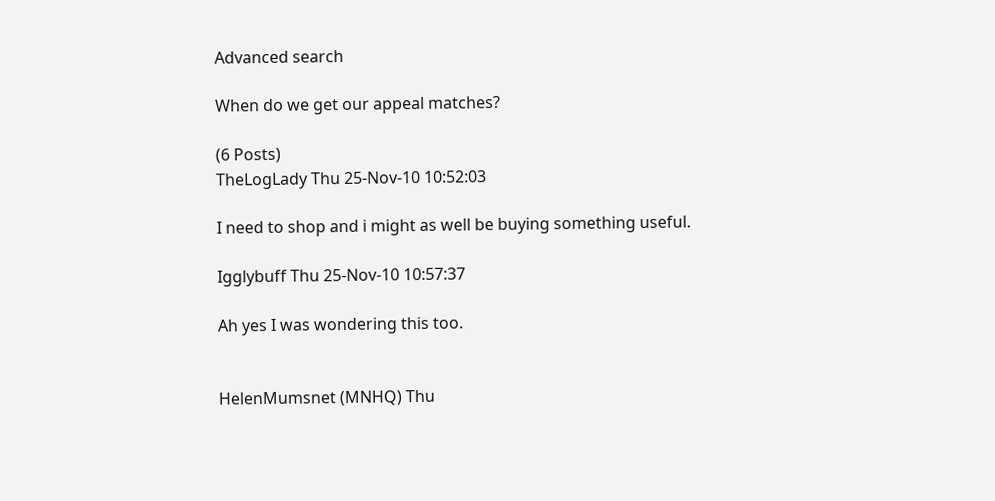Advanced search

When do we get our appeal matches?

(6 Posts)
TheLogLady Thu 25-Nov-10 10:52:03

I need to shop and i might as well be buying something useful.

Igglybuff Thu 25-Nov-10 10:57:37

Ah yes I was wondering this too.


HelenMumsnet (MNHQ) Thu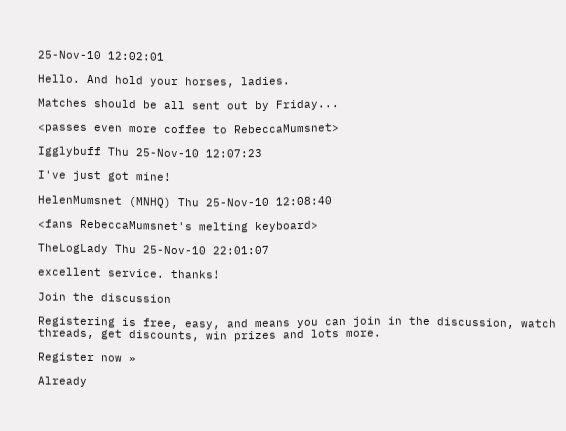25-Nov-10 12:02:01

Hello. And hold your horses, ladies.

Matches should be all sent out by Friday...

<passes even more coffee to RebeccaMumsnet>

Igglybuff Thu 25-Nov-10 12:07:23

I've just got mine!

HelenMumsnet (MNHQ) Thu 25-Nov-10 12:08:40

<fans RebeccaMumsnet's melting keyboard>

TheLogLady Thu 25-Nov-10 22:01:07

excellent service. thanks!

Join the discussion

Registering is free, easy, and means you can join in the discussion, watch threads, get discounts, win prizes and lots more.

Register now »

Already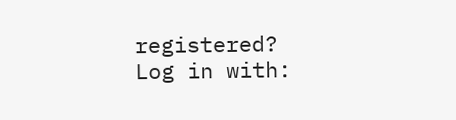registered? Log in with: